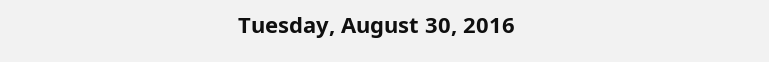Tuesday, August 30, 2016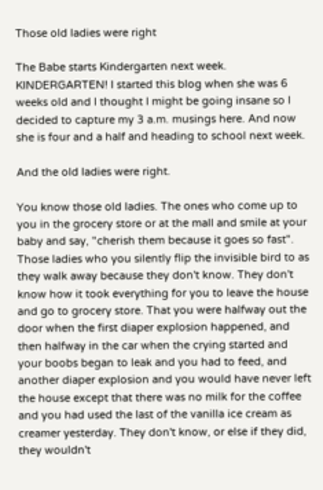Those old ladies were right

The Babe starts Kindergarten next week. KINDERGARTEN! I started this blog when she was 6 weeks old and I thought I might be going insane so I decided to capture my 3 a.m. musings here. And now she is four and a half and heading to school next week.

And the old ladies were right.

You know those old ladies. The ones who come up to you in the grocery store or at the mall and smile at your baby and say, "cherish them because it goes so fast". Those ladies who you silently flip the invisible bird to as they walk away because they don't know. They don't know how it took everything for you to leave the house and go to grocery store. That you were halfway out the door when the first diaper explosion happened, and then halfway in the car when the crying started and your boobs began to leak and you had to feed, and another diaper explosion and you would have never left the house except that there was no milk for the coffee and you had used the last of the vanilla ice cream as creamer yesterday. They don't know, or else if they did, they wouldn't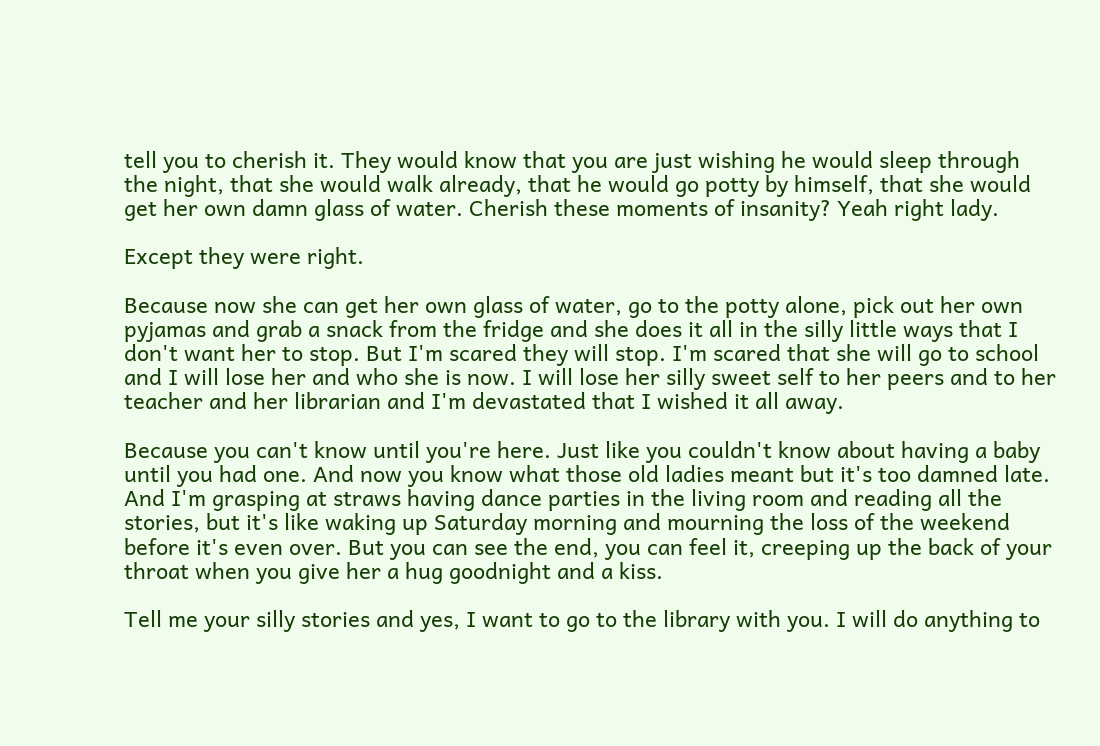tell you to cherish it. They would know that you are just wishing he would sleep through the night, that she would walk already, that he would go potty by himself, that she would get her own damn glass of water. Cherish these moments of insanity? Yeah right lady.

Except they were right.

Because now she can get her own glass of water, go to the potty alone, pick out her own pyjamas and grab a snack from the fridge and she does it all in the silly little ways that I don't want her to stop. But I'm scared they will stop. I'm scared that she will go to school and I will lose her and who she is now. I will lose her silly sweet self to her peers and to her teacher and her librarian and I'm devastated that I wished it all away.

Because you can't know until you're here. Just like you couldn't know about having a baby until you had one. And now you know what those old ladies meant but it's too damned late. And I'm grasping at straws having dance parties in the living room and reading all the stories, but it's like waking up Saturday morning and mourning the loss of the weekend before it's even over. But you can see the end, you can feel it, creeping up the back of your throat when you give her a hug goodnight and a kiss.

Tell me your silly stories and yes, I want to go to the library with you. I will do anything to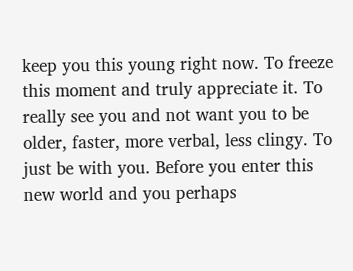keep you this young right now. To freeze this moment and truly appreciate it. To really see you and not want you to be older, faster, more verbal, less clingy. To just be with you. Before you enter this new world and you perhaps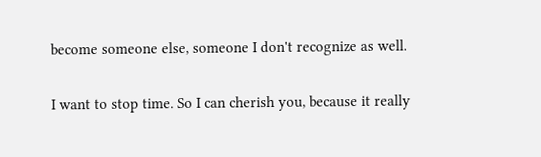become someone else, someone I don't recognize as well.

I want to stop time. So I can cherish you, because it really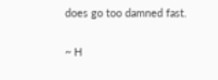does go too damned fast.


~ H